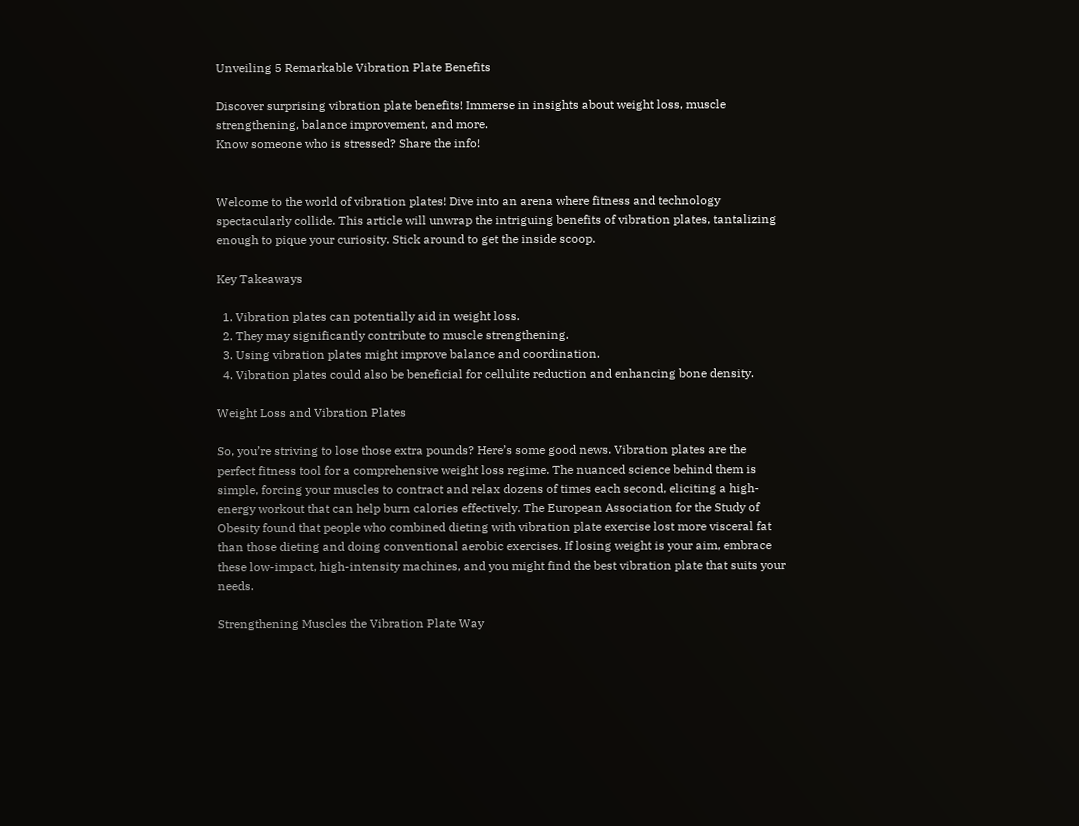Unveiling 5 Remarkable Vibration Plate Benefits

Discover surprising vibration plate benefits! Immerse in insights about weight loss, muscle strengthening, balance improvement, and more.
Know someone who is stressed? Share the info!


Welcome to the world of vibration plates! Dive into an arena where fitness and technology spectacularly collide. This article will unwrap the intriguing benefits of vibration plates, tantalizing enough to pique your curiosity. Stick around to get the inside scoop.

Key Takeaways

  1. Vibration plates can potentially aid in weight loss.
  2. They may significantly contribute to muscle strengthening.
  3. Using vibration plates might improve balance and coordination.
  4. Vibration plates could also be beneficial for cellulite reduction and enhancing bone density.

Weight Loss and Vibration Plates

So, you’re striving to lose those extra pounds? Here’s some good news. Vibration plates are the perfect fitness tool for a comprehensive weight loss regime. The nuanced science behind them is simple, forcing your muscles to contract and relax dozens of times each second, eliciting a high-energy workout that can help burn calories effectively. The European Association for the Study of Obesity found that people who combined dieting with vibration plate exercise lost more visceral fat than those dieting and doing conventional aerobic exercises. If losing weight is your aim, embrace these low-impact, high-intensity machines, and you might find the best vibration plate that suits your needs.

Strengthening Muscles the Vibration Plate Way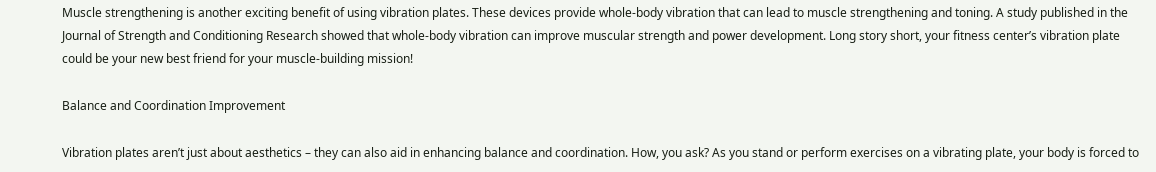Muscle strengthening is another exciting benefit of using vibration plates. These devices provide whole-body vibration that can lead to muscle strengthening and toning. A study published in the Journal of Strength and Conditioning Research showed that whole-body vibration can improve muscular strength and power development. Long story short, your fitness center’s vibration plate could be your new best friend for your muscle-building mission!

Balance and Coordination Improvement

Vibration plates aren’t just about aesthetics – they can also aid in enhancing balance and coordination. How, you ask? As you stand or perform exercises on a vibrating plate, your body is forced to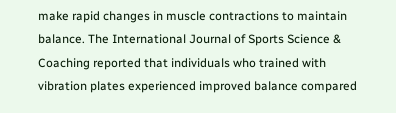make rapid changes in muscle contractions to maintain balance. The International Journal of Sports Science & Coaching reported that individuals who trained with vibration plates experienced improved balance compared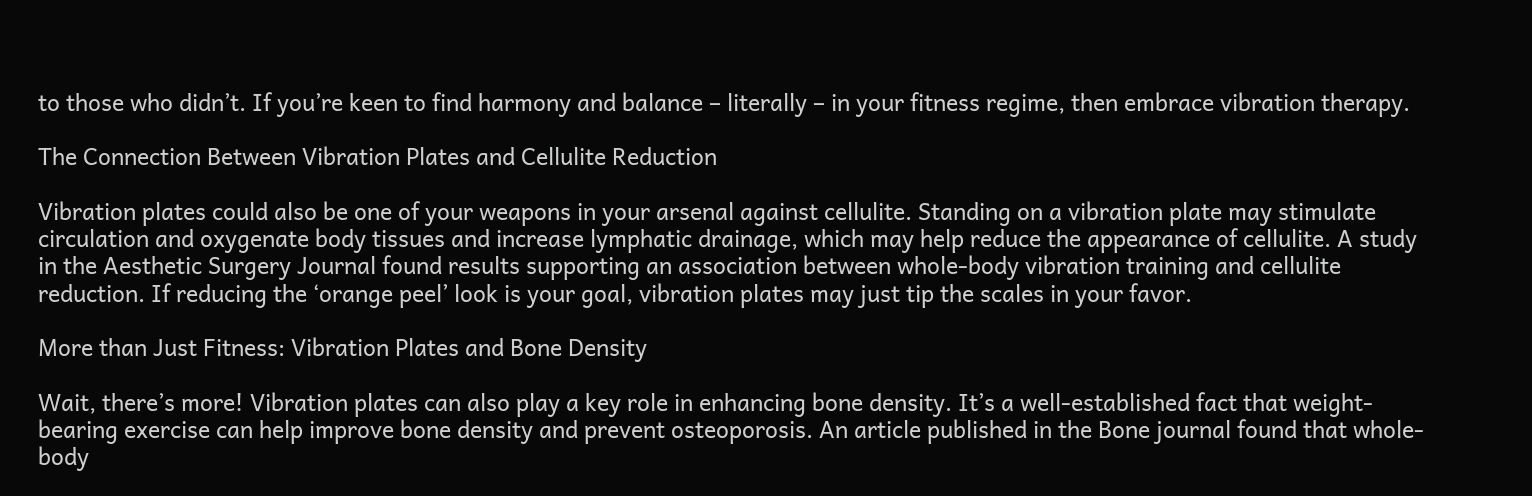to those who didn’t. If you’re keen to find harmony and balance – literally – in your fitness regime, then embrace vibration therapy.

The Connection Between Vibration Plates and Cellulite Reduction

Vibration plates could also be one of your weapons in your arsenal against cellulite. Standing on a vibration plate may stimulate circulation and oxygenate body tissues and increase lymphatic drainage, which may help reduce the appearance of cellulite. A study in the Aesthetic Surgery Journal found results supporting an association between whole-body vibration training and cellulite reduction. If reducing the ‘orange peel’ look is your goal, vibration plates may just tip the scales in your favor.

More than Just Fitness: Vibration Plates and Bone Density

Wait, there’s more! Vibration plates can also play a key role in enhancing bone density. It’s a well-established fact that weight-bearing exercise can help improve bone density and prevent osteoporosis. An article published in the Bone journal found that whole-body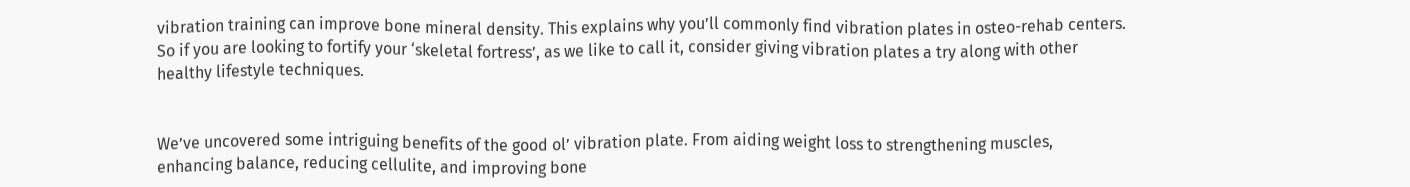vibration training can improve bone mineral density. This explains why you’ll commonly find vibration plates in osteo-rehab centers. So if you are looking to fortify your ‘skeletal fortress’, as we like to call it, consider giving vibration plates a try along with other healthy lifestyle techniques.


We’ve uncovered some intriguing benefits of the good ol’ vibration plate. From aiding weight loss to strengthening muscles, enhancing balance, reducing cellulite, and improving bone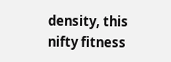density, this nifty fitness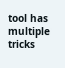tool has multiple tricks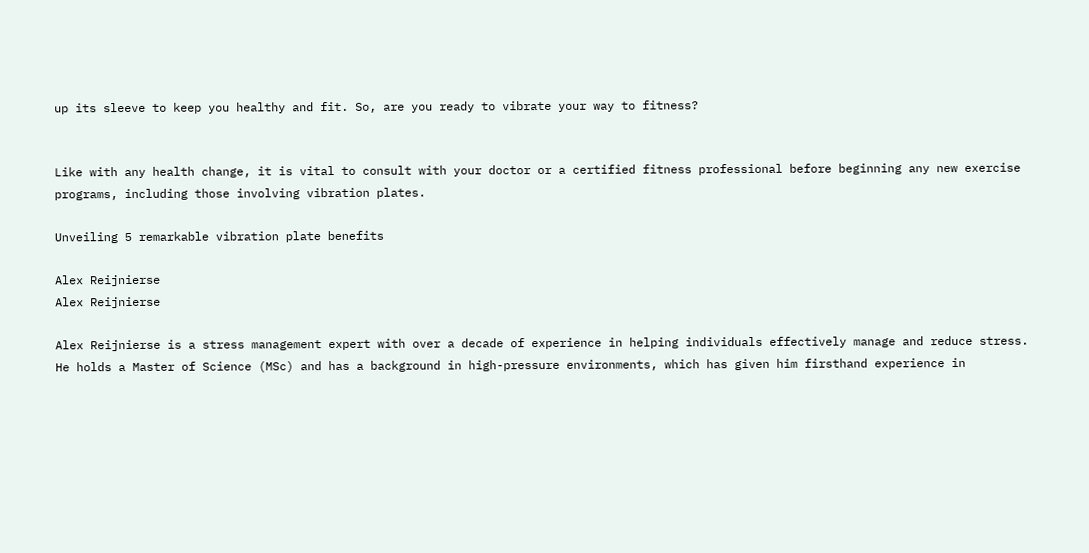up its sleeve to keep you healthy and fit. So, are you ready to vibrate your way to fitness?


Like with any health change, it is vital to consult with your doctor or a certified fitness professional before beginning any new exercise programs, including those involving vibration plates.

Unveiling 5 remarkable vibration plate benefits

Alex Reijnierse
Alex Reijnierse

Alex Reijnierse is a stress management expert with over a decade of experience in helping individuals effectively manage and reduce stress. He holds a Master of Science (MSc) and has a background in high-pressure environments, which has given him firsthand experience in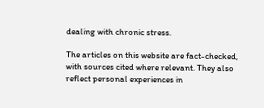dealing with chronic stress.

The articles on this website are fact-checked, with sources cited where relevant. They also reflect personal experiences in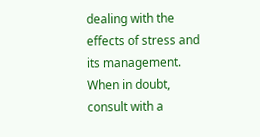dealing with the effects of stress and its management. When in doubt, consult with a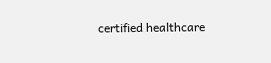certified healthcare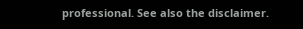professional. See also the disclaimer.